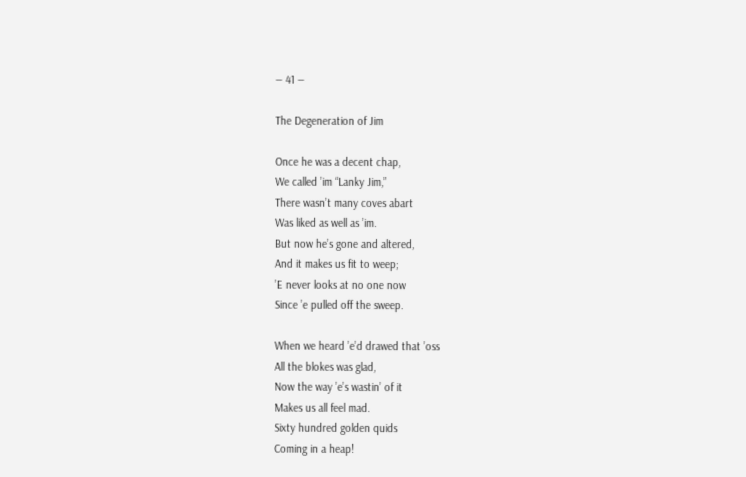― 41 ―

The Degeneration of Jim

Once he was a decent chap,
We called ’im “Lanky Jim,”
There wasn’t many coves abart
Was liked as well as ’im.
But now he’s gone and altered,
And it makes us fit to weep;
’E never looks at no one now
Since ’e pulled off the sweep.

When we heard ’e’d drawed that ’oss
All the blokes was glad,
Now the way ’e’s wastin’ of it
Makes us all feel mad.
Sixty hundred golden quids
Coming in a heap!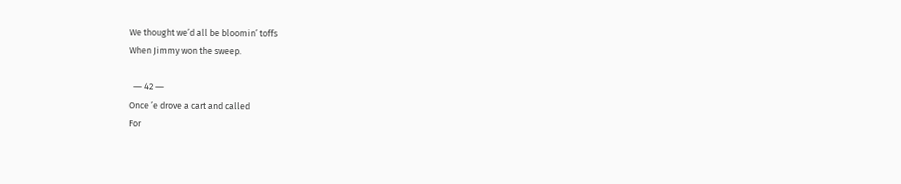We thought we’d all be bloomin’ toffs
When Jimmy won the sweep.

  ― 42 ―
Once ’e drove a cart and called
For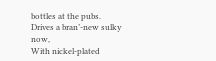bottles at the pubs.
Drives a bran’-new sulky now,
With nickel-plated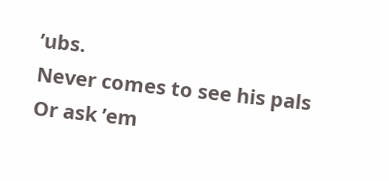’ubs.
Never comes to see his pals
Or ask ’em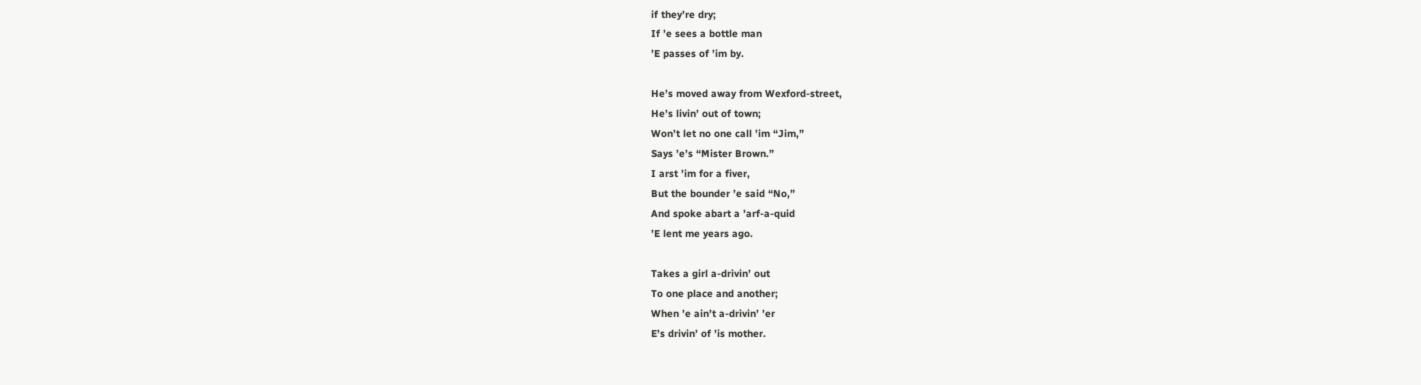if they’re dry;
If ’e sees a bottle man
’E passes of ’im by.

He’s moved away from Wexford-street,
He’s livin’ out of town;
Won’t let no one call ’im “Jim,”
Says ’e’s “Mister Brown.”
I arst ’im for a fiver,
But the bounder ’e said “No,”
And spoke abart a ’arf-a-quid
’E lent me years ago.

Takes a girl a-drivin’ out
To one place and another;
When ’e ain’t a-drivin’ ’er
E’s drivin’ of ’is mother.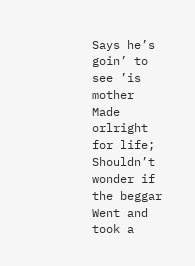Says he’s goin’ to see ’is mother
Made orlright for life;
Shouldn’t wonder if the beggar
Went and took a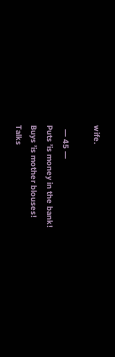wife.

  ― 45 ―
Puts ’is money in the bank!
Buys ’is mother blouses!
Talks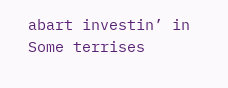abart investin’ in
Some terrises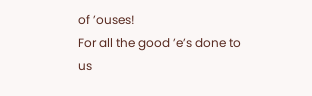of ’ouses!
For all the good ’e’s done to us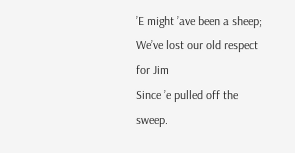’E might ’ave been a sheep;
We’ve lost our old respect for Jim
Since ’e pulled off the sweep.